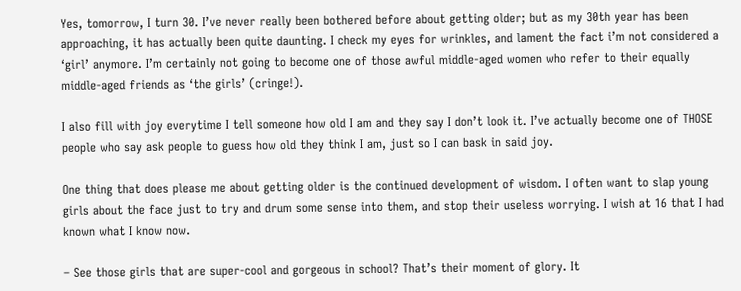Yes, tomorrow, I turn 30. I’ve never really been bothered before about getting older; but as my 30th year has been approaching, it has actually been quite daunting. I check my eyes for wrinkles, and lament the fact i’m not considered a ‘girl’ anymore. I’m certainly not going to become one of those awful middle-aged women who refer to their equally middle-aged friends as ‘the girls’ (cringe!).

I also fill with joy everytime I tell someone how old I am and they say I don’t look it. I’ve actually become one of THOSE people who say ask people to guess how old they think I am, just so I can bask in said joy.

One thing that does please me about getting older is the continued development of wisdom. I often want to slap young girls about the face just to try and drum some sense into them, and stop their useless worrying. I wish at 16 that I had known what I know now.

– See those girls that are super-cool and gorgeous in school? That’s their moment of glory. It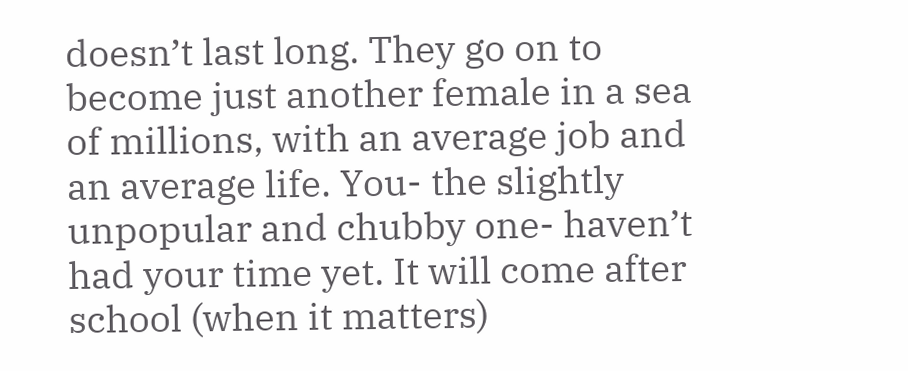doesn’t last long. They go on to become just another female in a sea of millions, with an average job and an average life. You- the slightly unpopular and chubby one- haven’t had your time yet. It will come after school (when it matters)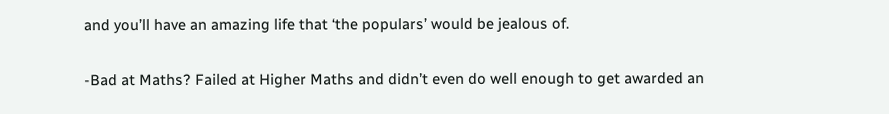and you’ll have an amazing life that ‘the populars’ would be jealous of.

-Bad at Maths? Failed at Higher Maths and didn’t even do well enough to get awarded an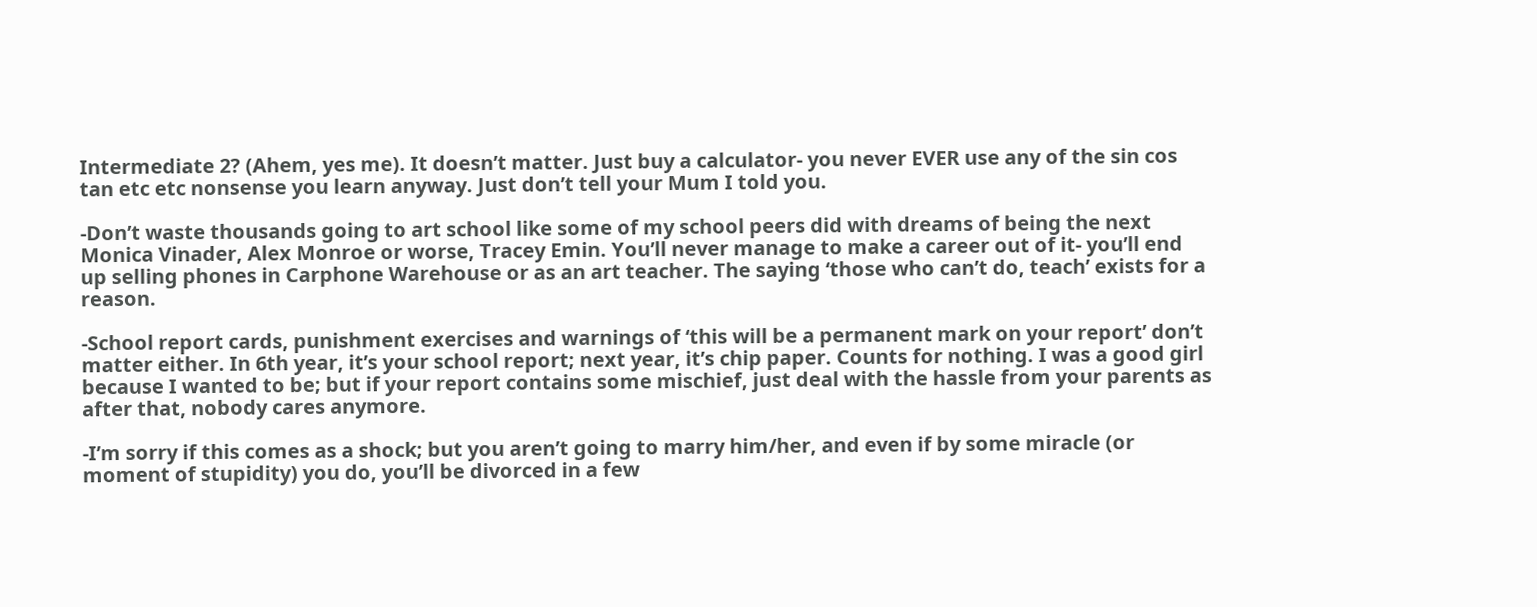Intermediate 2? (Ahem, yes me). It doesn’t matter. Just buy a calculator- you never EVER use any of the sin cos tan etc etc nonsense you learn anyway. Just don’t tell your Mum I told you.

-Don’t waste thousands going to art school like some of my school peers did with dreams of being the next Monica Vinader, Alex Monroe or worse, Tracey Emin. You’ll never manage to make a career out of it- you’ll end up selling phones in Carphone Warehouse or as an art teacher. The saying ‘those who can’t do, teach’ exists for a reason.

-School report cards, punishment exercises and warnings of ‘this will be a permanent mark on your report’ don’t matter either. In 6th year, it’s your school report; next year, it’s chip paper. Counts for nothing. I was a good girl because I wanted to be; but if your report contains some mischief, just deal with the hassle from your parents as after that, nobody cares anymore.

-I’m sorry if this comes as a shock; but you aren’t going to marry him/her, and even if by some miracle (or moment of stupidity) you do, you’ll be divorced in a few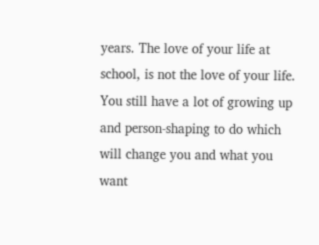years. The love of your life at school, is not the love of your life. You still have a lot of growing up and person-shaping to do which will change you and what you want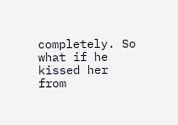completely. So what if he kissed her from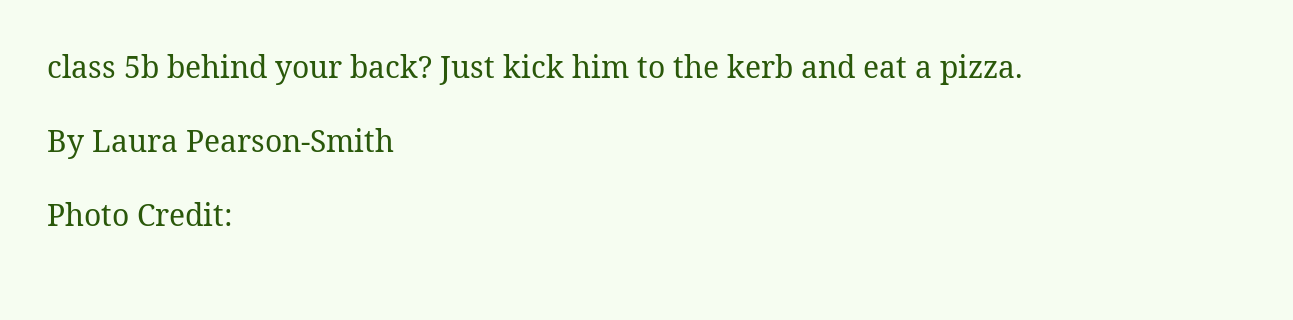class 5b behind your back? Just kick him to the kerb and eat a pizza.

By Laura Pearson-Smith

Photo Credit: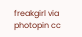freakgirl via photopin cc